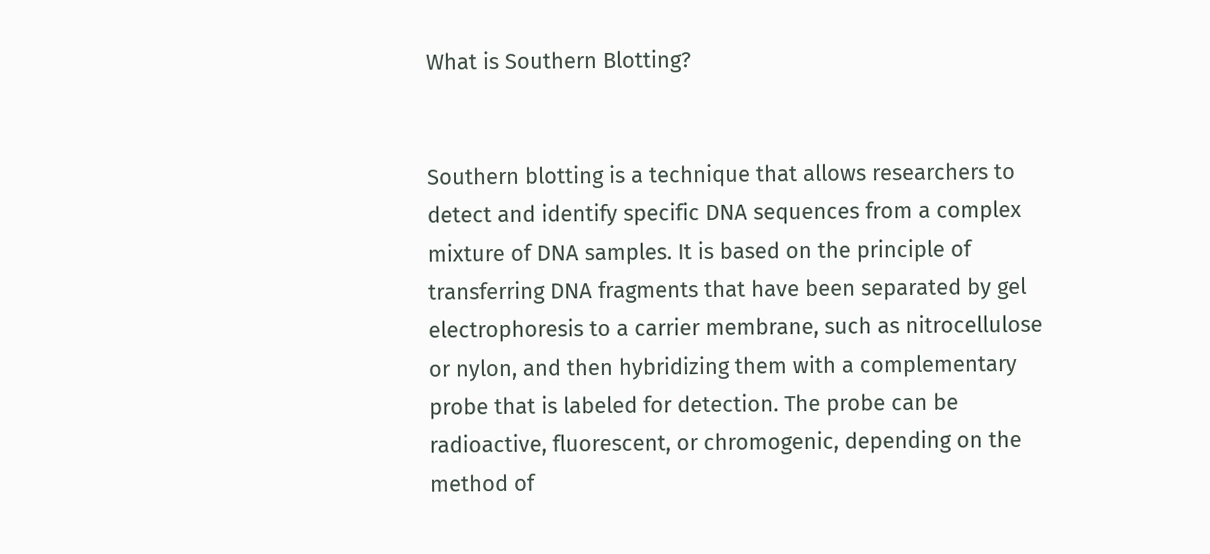What is Southern Blotting?


Southern blotting is a technique that allows researchers to detect and identify specific DNA sequences from a complex mixture of DNA samples. It is based on the principle of transferring DNA fragments that have been separated by gel electrophoresis to a carrier membrane, such as nitrocellulose or nylon, and then hybridizing them with a complementary probe that is labeled for detection. The probe can be radioactive, fluorescent, or chromogenic, depending on the method of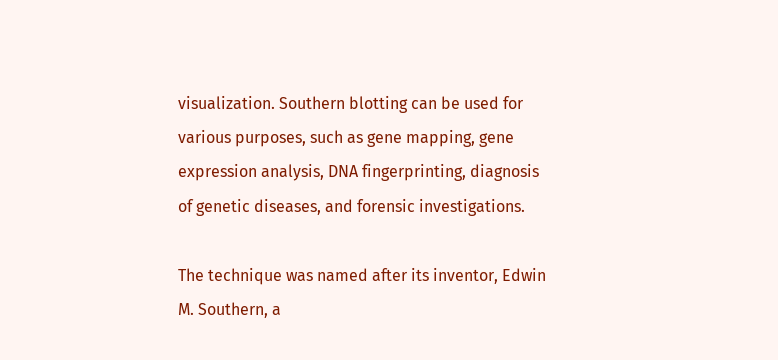visualization. Southern blotting can be used for various purposes, such as gene mapping, gene expression analysis, DNA fingerprinting, diagnosis of genetic diseases, and forensic investigations.

The technique was named after its inventor, Edwin M. Southern, a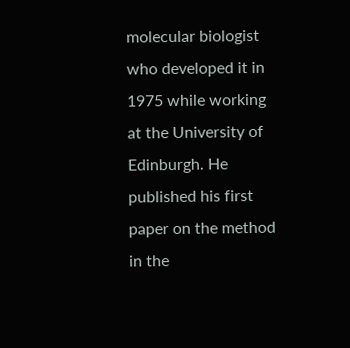molecular biologist who developed it in 1975 while working at the University of Edinburgh. He published his first paper on the method in the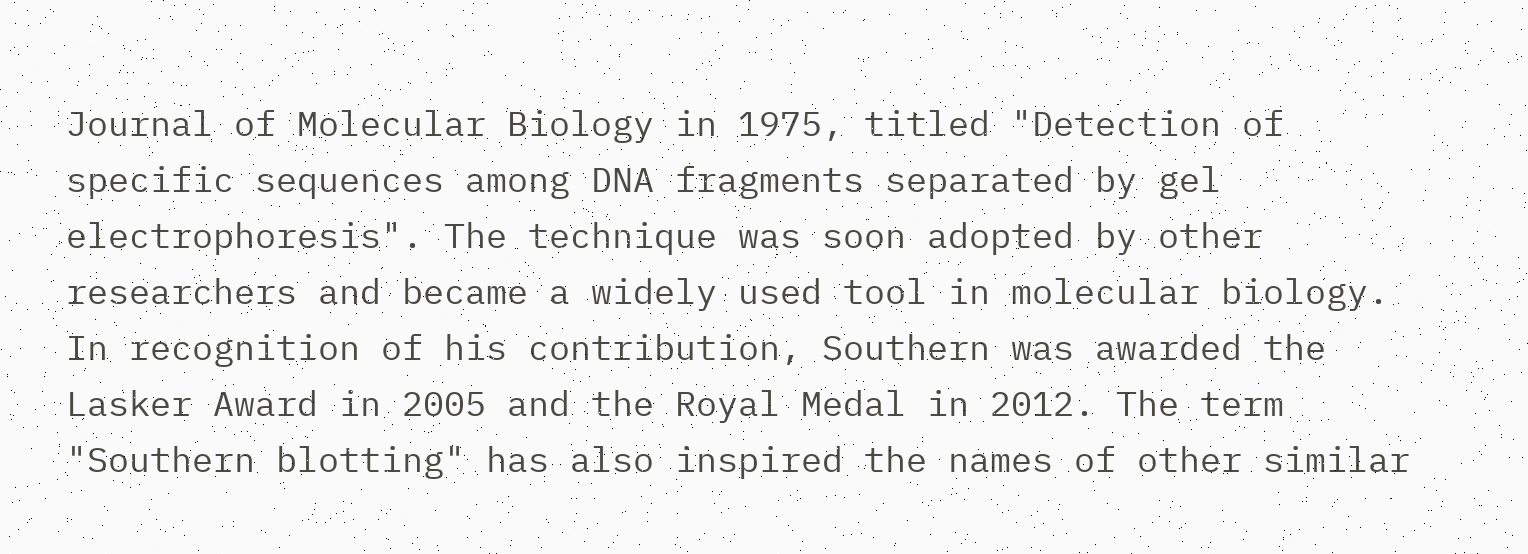Journal of Molecular Biology in 1975, titled "Detection of specific sequences among DNA fragments separated by gel electrophoresis". The technique was soon adopted by other researchers and became a widely used tool in molecular biology. In recognition of his contribution, Southern was awarded the Lasker Award in 2005 and the Royal Medal in 2012. The term "Southern blotting" has also inspired the names of other similar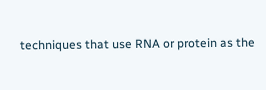techniques that use RNA or protein as the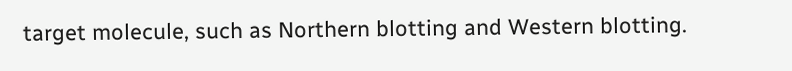target molecule, such as Northern blotting and Western blotting.